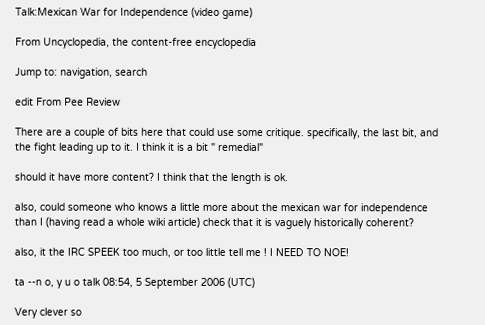Talk:Mexican War for Independence (video game)

From Uncyclopedia, the content-free encyclopedia

Jump to: navigation, search

edit From Pee Review

There are a couple of bits here that could use some critique. specifically, the last bit, and the fight leading up to it. I think it is a bit " remedial"

should it have more content? I think that the length is ok.

also, could someone who knows a little more about the mexican war for independence than I (having read a whole wiki article) check that it is vaguely historically coherent?

also, it the IRC SPEEK too much, or too little tell me ! I NEED TO NOE!

ta --n o, y u o talk 08:54, 5 September 2006 (UTC)

Very clever so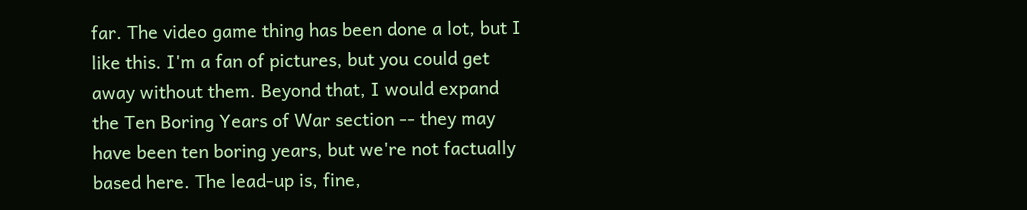far. The video game thing has been done a lot, but I like this. I'm a fan of pictures, but you could get away without them. Beyond that, I would expand the Ten Boring Years of War section -- they may have been ten boring years, but we're not factually based here. The lead-up is, fine,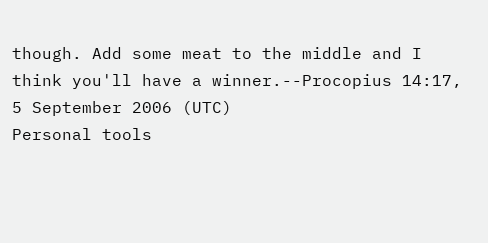though. Add some meat to the middle and I think you'll have a winner.--Procopius 14:17, 5 September 2006 (UTC)
Personal tools